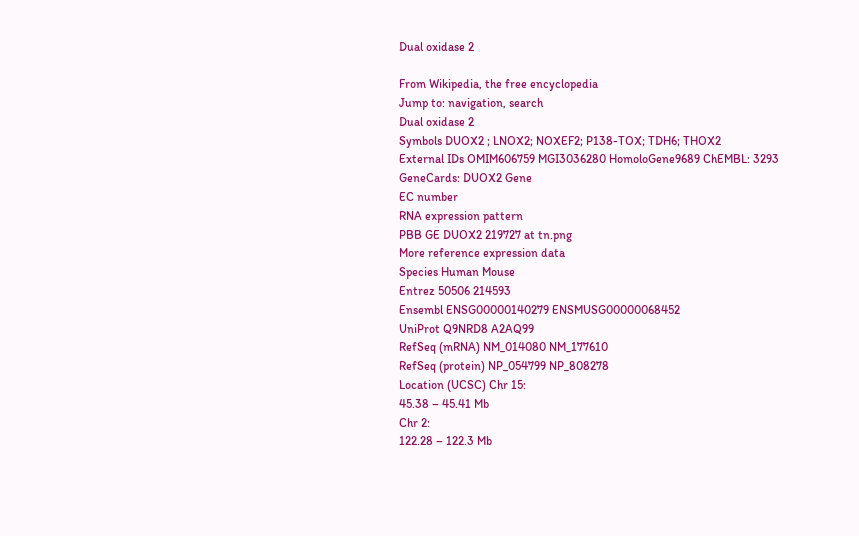Dual oxidase 2

From Wikipedia, the free encyclopedia
Jump to: navigation, search
Dual oxidase 2
Symbols DUOX2 ; LNOX2; NOXEF2; P138-TOX; TDH6; THOX2
External IDs OMIM606759 MGI3036280 HomoloGene9689 ChEMBL: 3293 GeneCards: DUOX2 Gene
EC number
RNA expression pattern
PBB GE DUOX2 219727 at tn.png
More reference expression data
Species Human Mouse
Entrez 50506 214593
Ensembl ENSG00000140279 ENSMUSG00000068452
UniProt Q9NRD8 A2AQ99
RefSeq (mRNA) NM_014080 NM_177610
RefSeq (protein) NP_054799 NP_808278
Location (UCSC) Chr 15:
45.38 – 45.41 Mb
Chr 2:
122.28 – 122.3 Mb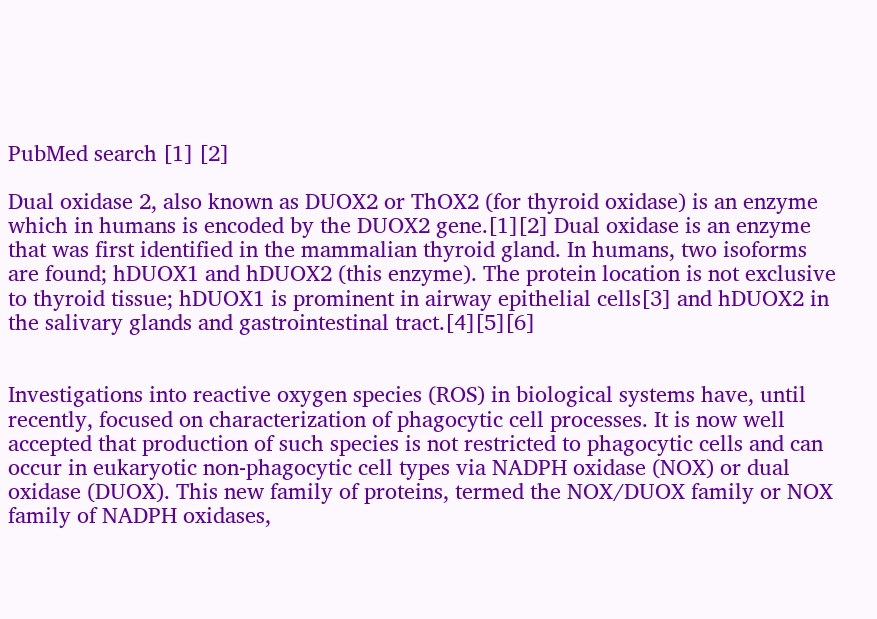PubMed search [1] [2]

Dual oxidase 2, also known as DUOX2 or ThOX2 (for thyroid oxidase) is an enzyme which in humans is encoded by the DUOX2 gene.[1][2] Dual oxidase is an enzyme that was first identified in the mammalian thyroid gland. In humans, two isoforms are found; hDUOX1 and hDUOX2 (this enzyme). The protein location is not exclusive to thyroid tissue; hDUOX1 is prominent in airway epithelial cells[3] and hDUOX2 in the salivary glands and gastrointestinal tract.[4][5][6]


Investigations into reactive oxygen species (ROS) in biological systems have, until recently, focused on characterization of phagocytic cell processes. It is now well accepted that production of such species is not restricted to phagocytic cells and can occur in eukaryotic non-phagocytic cell types via NADPH oxidase (NOX) or dual oxidase (DUOX). This new family of proteins, termed the NOX/DUOX family or NOX family of NADPH oxidases,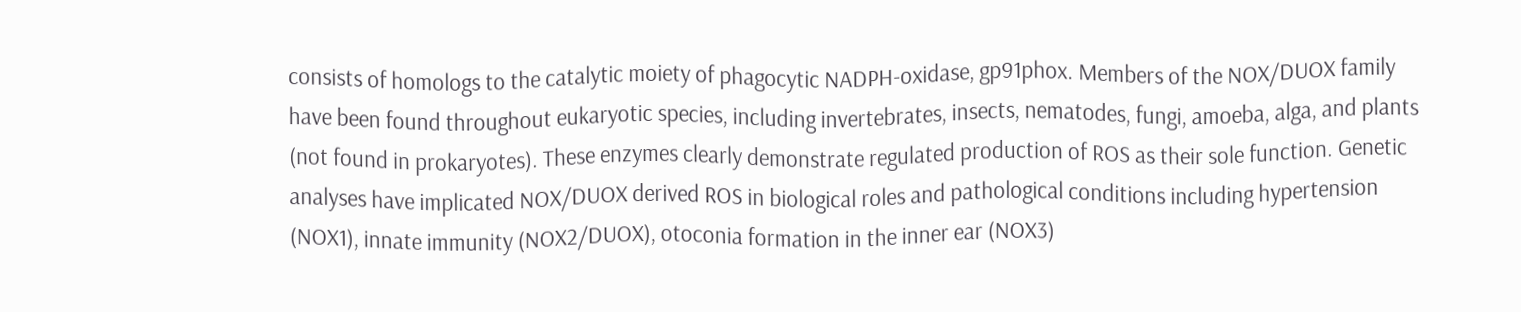consists of homologs to the catalytic moiety of phagocytic NADPH-oxidase, gp91phox. Members of the NOX/DUOX family have been found throughout eukaryotic species, including invertebrates, insects, nematodes, fungi, amoeba, alga, and plants (not found in prokaryotes). These enzymes clearly demonstrate regulated production of ROS as their sole function. Genetic analyses have implicated NOX/DUOX derived ROS in biological roles and pathological conditions including hypertension (NOX1), innate immunity (NOX2/DUOX), otoconia formation in the inner ear (NOX3)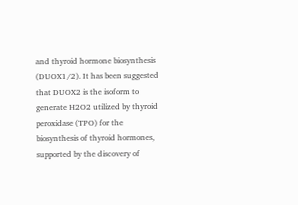and thyroid hormone biosynthesis (DUOX1/2). It has been suggested that DUOX2 is the isoform to generate H2O2 utilized by thyroid peroxidase (TPO) for the biosynthesis of thyroid hormones, supported by the discovery of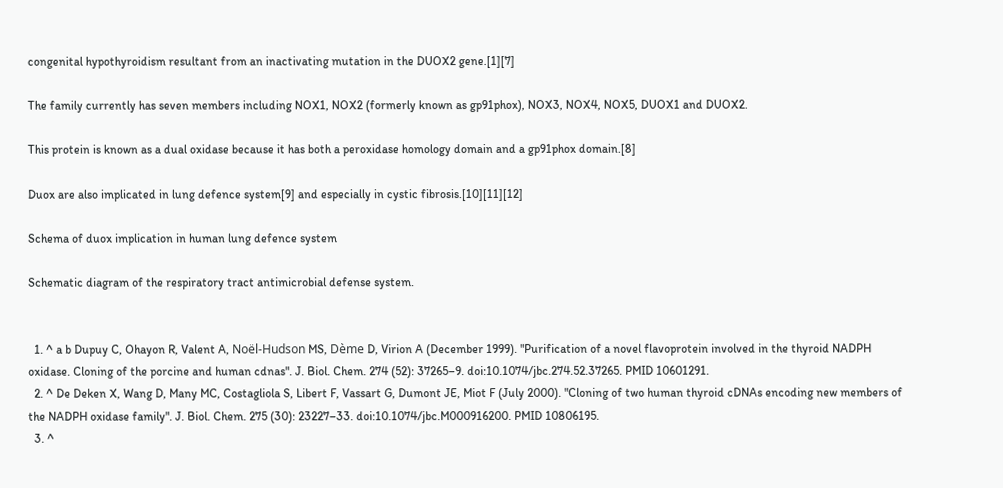congenital hypothyroidism resultant from an inactivating mutation in the DUOX2 gene.[1][7]

The family currently has seven members including NOX1, NOX2 (formerly known as gp91phox), NOX3, NOX4, NOX5, DUOX1 and DUOX2.

This protein is known as a dual oxidase because it has both a peroxidase homology domain and a gp91phox domain.[8]

Duox are also implicated in lung defence system[9] and especially in cystic fibrosis.[10][11][12]

Schema of duox implication in human lung defence system

Schematic diagram of the respiratory tract antimicrobial defense system.


  1. ^ a b Dupuy C, Ohayon R, Valent A, Noël-Hudson MS, Dème D, Virion A (December 1999). "Purification of a novel flavoprotein involved in the thyroid NADPH oxidase. Cloning of the porcine and human cdnas". J. Biol. Chem. 274 (52): 37265–9. doi:10.1074/jbc.274.52.37265. PMID 10601291.
  2. ^ De Deken X, Wang D, Many MC, Costagliola S, Libert F, Vassart G, Dumont JE, Miot F (July 2000). "Cloning of two human thyroid cDNAs encoding new members of the NADPH oxidase family". J. Biol. Chem. 275 (30): 23227–33. doi:10.1074/jbc.M000916200. PMID 10806195.
  3. ^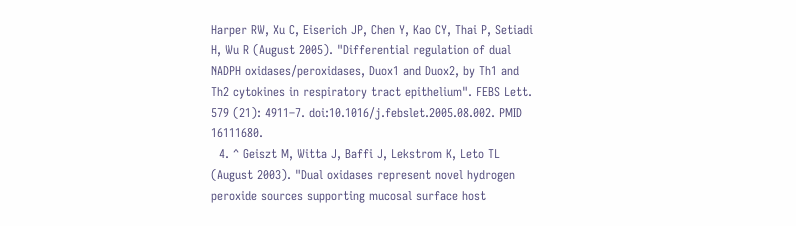Harper RW, Xu C, Eiserich JP, Chen Y, Kao CY, Thai P, Setiadi H, Wu R (August 2005). "Differential regulation of dual NADPH oxidases/peroxidases, Duox1 and Duox2, by Th1 and Th2 cytokines in respiratory tract epithelium". FEBS Lett. 579 (21): 4911–7. doi:10.1016/j.febslet.2005.08.002. PMID 16111680.
  4. ^ Geiszt M, Witta J, Baffi J, Lekstrom K, Leto TL (August 2003). "Dual oxidases represent novel hydrogen peroxide sources supporting mucosal surface host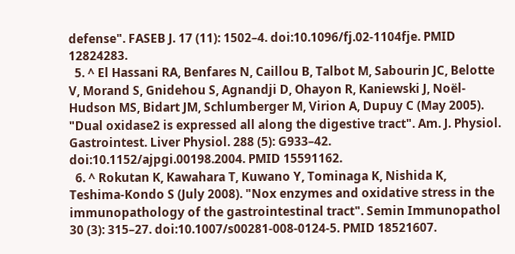defense". FASEB J. 17 (11): 1502–4. doi:10.1096/fj.02-1104fje. PMID 12824283.
  5. ^ El Hassani RA, Benfares N, Caillou B, Talbot M, Sabourin JC, Belotte V, Morand S, Gnidehou S, Agnandji D, Ohayon R, Kaniewski J, Noël-Hudson MS, Bidart JM, Schlumberger M, Virion A, Dupuy C (May 2005). "Dual oxidase2 is expressed all along the digestive tract". Am. J. Physiol. Gastrointest. Liver Physiol. 288 (5): G933–42. doi:10.1152/ajpgi.00198.2004. PMID 15591162.
  6. ^ Rokutan K, Kawahara T, Kuwano Y, Tominaga K, Nishida K, Teshima-Kondo S (July 2008). "Nox enzymes and oxidative stress in the immunopathology of the gastrointestinal tract". Semin Immunopathol 30 (3): 315–27. doi:10.1007/s00281-008-0124-5. PMID 18521607.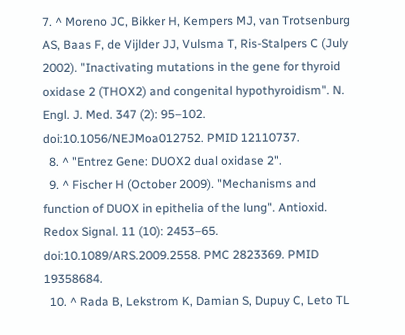7. ^ Moreno JC, Bikker H, Kempers MJ, van Trotsenburg AS, Baas F, de Vijlder JJ, Vulsma T, Ris-Stalpers C (July 2002). "Inactivating mutations in the gene for thyroid oxidase 2 (THOX2) and congenital hypothyroidism". N. Engl. J. Med. 347 (2): 95–102. doi:10.1056/NEJMoa012752. PMID 12110737.
  8. ^ "Entrez Gene: DUOX2 dual oxidase 2".
  9. ^ Fischer H (October 2009). "Mechanisms and function of DUOX in epithelia of the lung". Antioxid. Redox Signal. 11 (10): 2453–65. doi:10.1089/ARS.2009.2558. PMC 2823369. PMID 19358684.
  10. ^ Rada B, Lekstrom K, Damian S, Dupuy C, Leto TL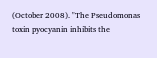(October 2008). "The Pseudomonas toxin pyocyanin inhibits the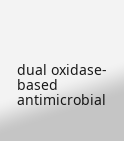dual oxidase-based antimicrobial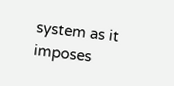system as it imposes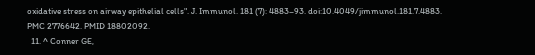oxidative stress on airway epithelial cells". J. Immunol. 181 (7): 4883–93. doi:10.4049/jimmunol.181.7.4883. PMC 2776642. PMID 18802092.
  11. ^ Conner GE,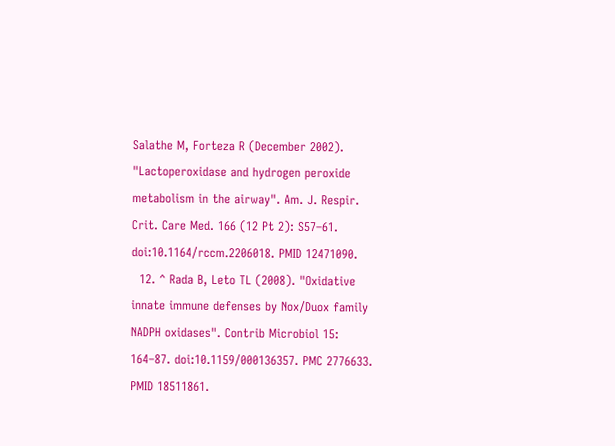Salathe M, Forteza R (December 2002). "Lactoperoxidase and hydrogen peroxide metabolism in the airway". Am. J. Respir. Crit. Care Med. 166 (12 Pt 2): S57–61. doi:10.1164/rccm.2206018. PMID 12471090.
  12. ^ Rada B, Leto TL (2008). "Oxidative innate immune defenses by Nox/Duox family NADPH oxidases". Contrib Microbiol 15: 164–87. doi:10.1159/000136357. PMC 2776633. PMID 18511861.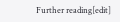Further reading[edit]